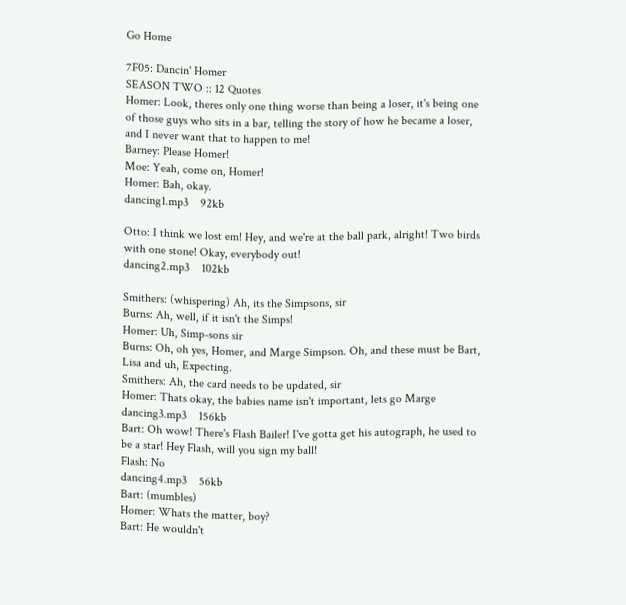Go Home

7F05: Dancin' Homer
SEASON TWO :: 12 Quotes
Homer: Look, theres only one thing worse than being a loser, it's being one of those guys who sits in a bar, telling the story of how he became a loser, and I never want that to happen to me!
Barney: Please Homer!
Moe: Yeah, come on, Homer!
Homer: Bah, okay.
dancing1.mp3    92kb

Otto: I think we lost em! Hey, and we're at the ball park, alright! Two birds with one stone! Okay, everybody out!
dancing2.mp3    102kb

Smithers: (whispering) Ah, its the Simpsons, sir
Burns: Ah, well, if it isn't the Simps!
Homer: Uh, Simp-sons sir
Burns: Oh, oh yes, Homer, and Marge Simpson. Oh, and these must be Bart, Lisa and uh, Expecting.
Smithers: Ah, the card needs to be updated, sir
Homer: Thats okay, the babies name isn't important, lets go Marge
dancing3.mp3    156kb
Bart: Oh wow! There's Flash Bailer! I've gotta get his autograph, he used to be a star! Hey Flash, will you sign my ball!
Flash: No
dancing4.mp3    56kb
Bart: (mumbles)
Homer: Whats the matter, boy?
Bart: He wouldn't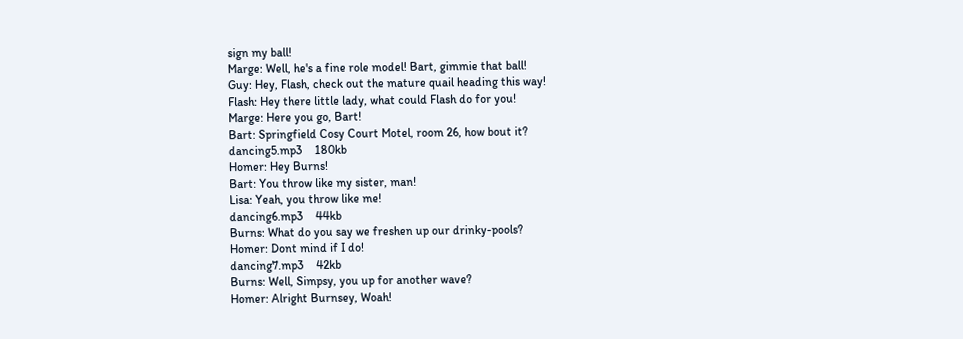sign my ball!
Marge: Well, he's a fine role model! Bart, gimmie that ball!
Guy: Hey, Flash, check out the mature quail heading this way!
Flash: Hey there little lady, what could Flash do for you!
Marge: Here you go, Bart!
Bart: Springfield Cosy Court Motel, room 26, how bout it?
dancing5.mp3    180kb
Homer: Hey Burns!
Bart: You throw like my sister, man!
Lisa: Yeah, you throw like me!
dancing6.mp3    44kb
Burns: What do you say we freshen up our drinky-pools?
Homer: Dont mind if I do!
dancing7.mp3    42kb
Burns: Well, Simpsy, you up for another wave?
Homer: Alright Burnsey, Woah!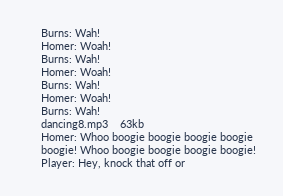Burns: Wah!
Homer: Woah!
Burns: Wah!
Homer: Woah!
Burns: Wah!
Homer: Woah!
Burns: Wah!
dancing8.mp3    63kb
Homer: Whoo boogie boogie boogie boogie boogie! Whoo boogie boogie boogie boogie!
Player: Hey, knock that off or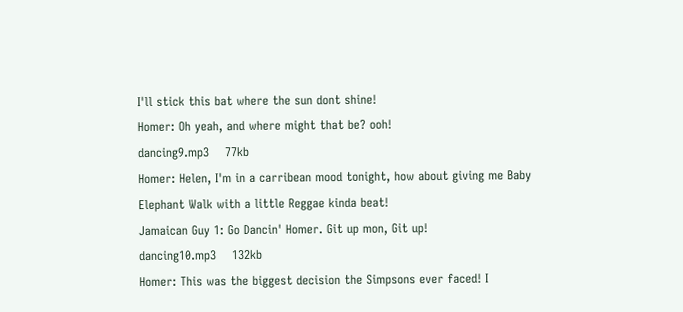I'll stick this bat where the sun dont shine!
Homer: Oh yeah, and where might that be? ooh!
dancing9.mp3    77kb
Homer: Helen, I'm in a carribean mood tonight, how about giving me Baby Elephant Walk with a little Reggae kinda beat!
Jamaican Guy 1: Go Dancin' Homer. Git up mon, Git up!
dancing10.mp3    132kb
Homer: This was the biggest decision the Simpsons ever faced! I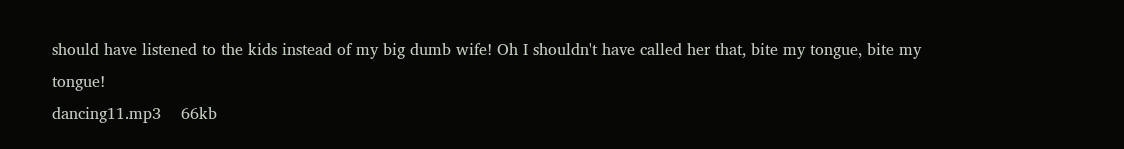should have listened to the kids instead of my big dumb wife! Oh I shouldn't have called her that, bite my tongue, bite my tongue!
dancing11.mp3    66kb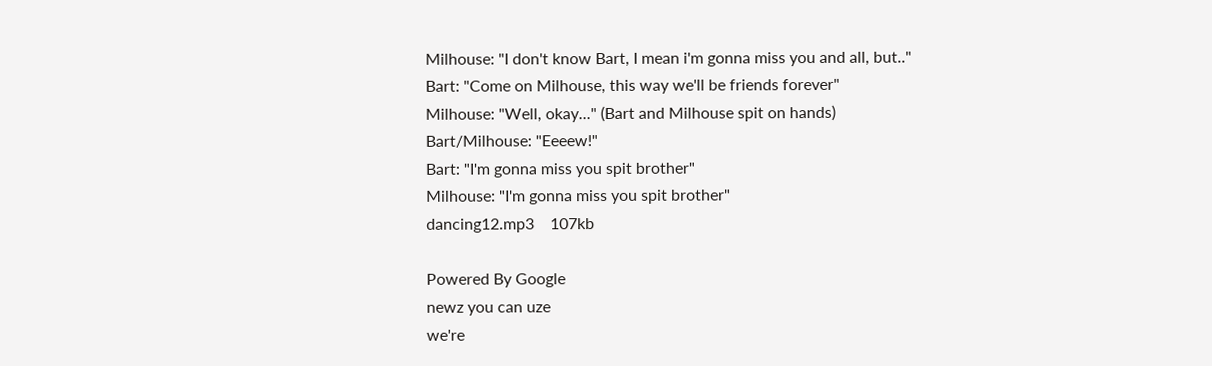Milhouse: "I don't know Bart, I mean i'm gonna miss you and all, but.."
Bart: "Come on Milhouse, this way we'll be friends forever"
Milhouse: "Well, okay..." (Bart and Milhouse spit on hands)
Bart/Milhouse: "Eeeew!"
Bart: "I'm gonna miss you spit brother"
Milhouse: "I'm gonna miss you spit brother"
dancing12.mp3    107kb

Powered By Google
newz you can uze
we're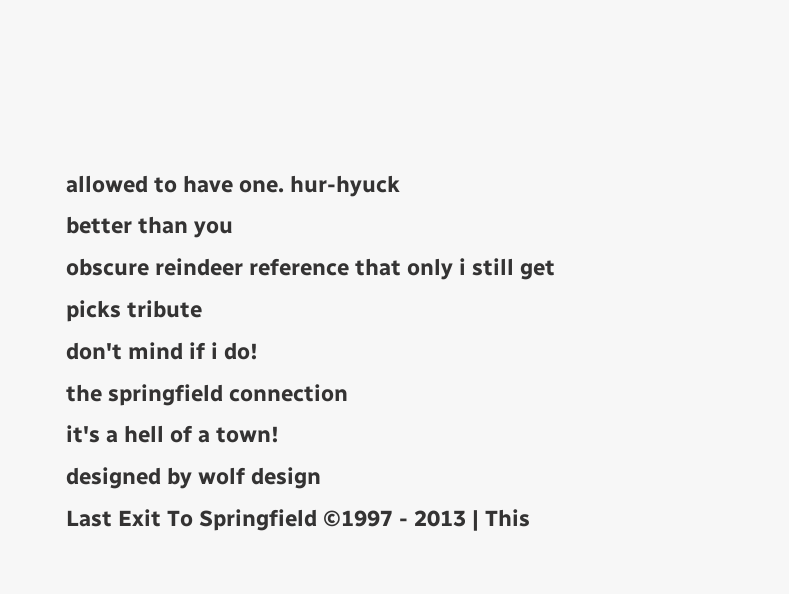allowed to have one. hur-hyuck
better than you
obscure reindeer reference that only i still get
picks tribute
don't mind if i do!
the springfield connection
it's a hell of a town!
designed by wolf design
Last Exit To Springfield ©1997 - 2013 | This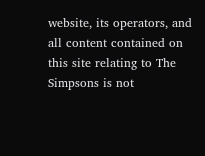website, its operators, and all content contained on this site relating to The Simpsons is not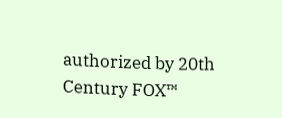authorized by 20th Century FOX™